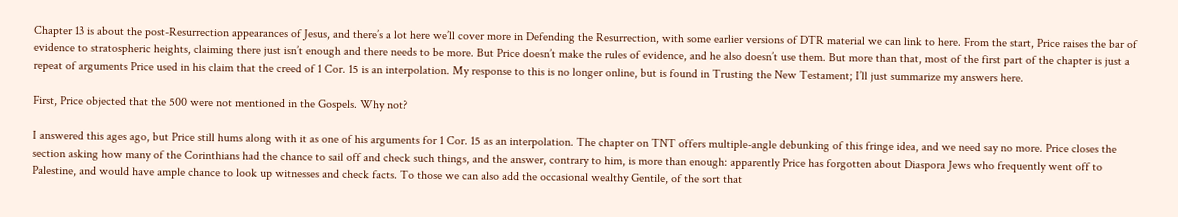Chapter 13 is about the post-Resurrection appearances of Jesus, and there’s a lot here we’ll cover more in Defending the Resurrection, with some earlier versions of DTR material we can link to here. From the start, Price raises the bar of evidence to stratospheric heights, claiming there just isn’t enough and there needs to be more. But Price doesn’t make the rules of evidence, and he also doesn’t use them. But more than that, most of the first part of the chapter is just a repeat of arguments Price used in his claim that the creed of 1 Cor. 15 is an interpolation. My response to this is no longer online, but is found in Trusting the New Testament; I’ll just summarize my answers here.

First, Price objected that the 500 were not mentioned in the Gospels. Why not?

I answered this ages ago, but Price still hums along with it as one of his arguments for 1 Cor. 15 as an interpolation. The chapter on TNT offers multiple-angle debunking of this fringe idea, and we need say no more. Price closes the section asking how many of the Corinthians had the chance to sail off and check such things, and the answer, contrary to him, is more than enough: apparently Price has forgotten about Diaspora Jews who frequently went off to Palestine, and would have ample chance to look up witnesses and check facts. To those we can also add the occasional wealthy Gentile, of the sort that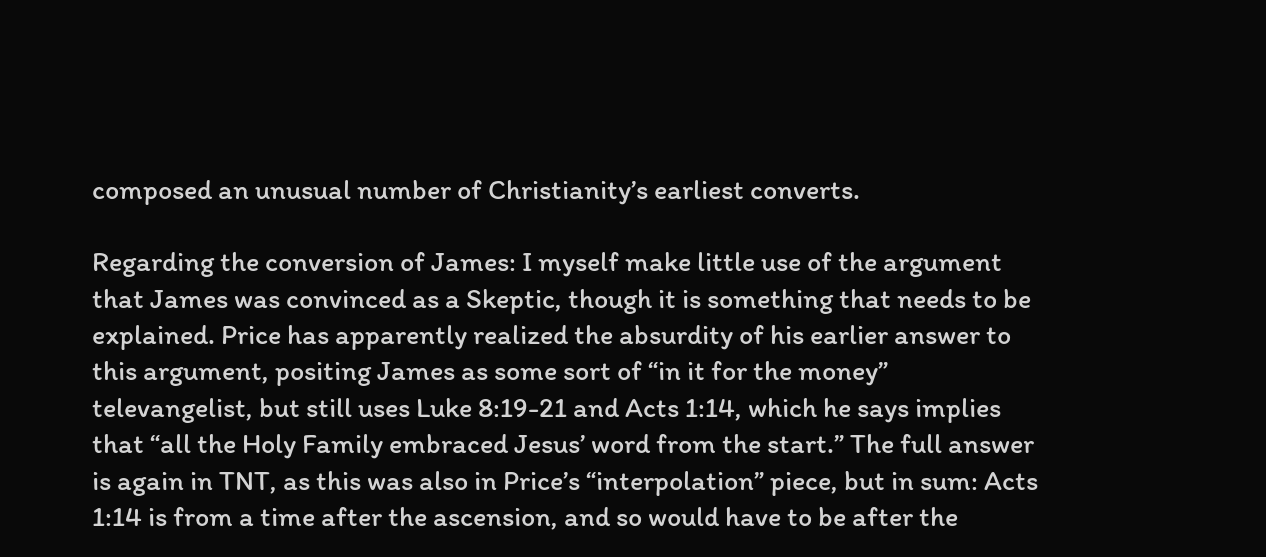composed an unusual number of Christianity’s earliest converts.

Regarding the conversion of James: I myself make little use of the argument that James was convinced as a Skeptic, though it is something that needs to be explained. Price has apparently realized the absurdity of his earlier answer to this argument, positing James as some sort of “in it for the money” televangelist, but still uses Luke 8:19-21 and Acts 1:14, which he says implies that “all the Holy Family embraced Jesus’ word from the start.” The full answer is again in TNT, as this was also in Price’s “interpolation” piece, but in sum: Acts 1:14 is from a time after the ascension, and so would have to be after the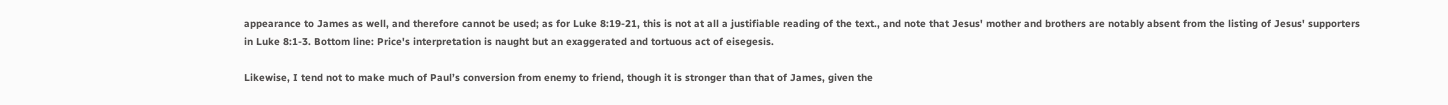appearance to James as well, and therefore cannot be used; as for Luke 8:19-21, this is not at all a justifiable reading of the text., and note that Jesus' mother and brothers are notably absent from the listing of Jesus' supporters in Luke 8:1-3. Bottom line: Price's interpretation is naught but an exaggerated and tortuous act of eisegesis.

Likewise, I tend not to make much of Paul’s conversion from enemy to friend, though it is stronger than that of James, given the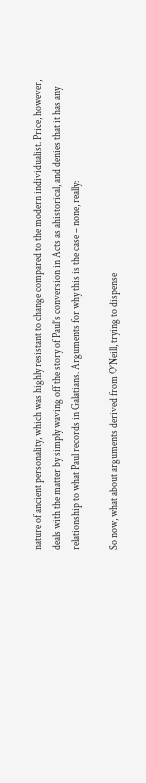nature of ancient personality, which was highly resistant to change compared to the modern individualist. Price, however, deals with the matter by simply waving off the story of Paul’s conversion in Acts as ahistorical, and denies that it has any relationship to what Paul records in Galatians. Arguments for why this is the case – none, really:

So now, what about arguments derived from O’Neill, trying to dispense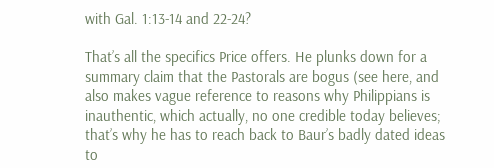with Gal. 1:13-14 and 22-24?

That’s all the specifics Price offers. He plunks down for a summary claim that the Pastorals are bogus (see here, and also makes vague reference to reasons why Philippians is inauthentic, which actually, no one credible today believes; that’s why he has to reach back to Baur’s badly dated ideas to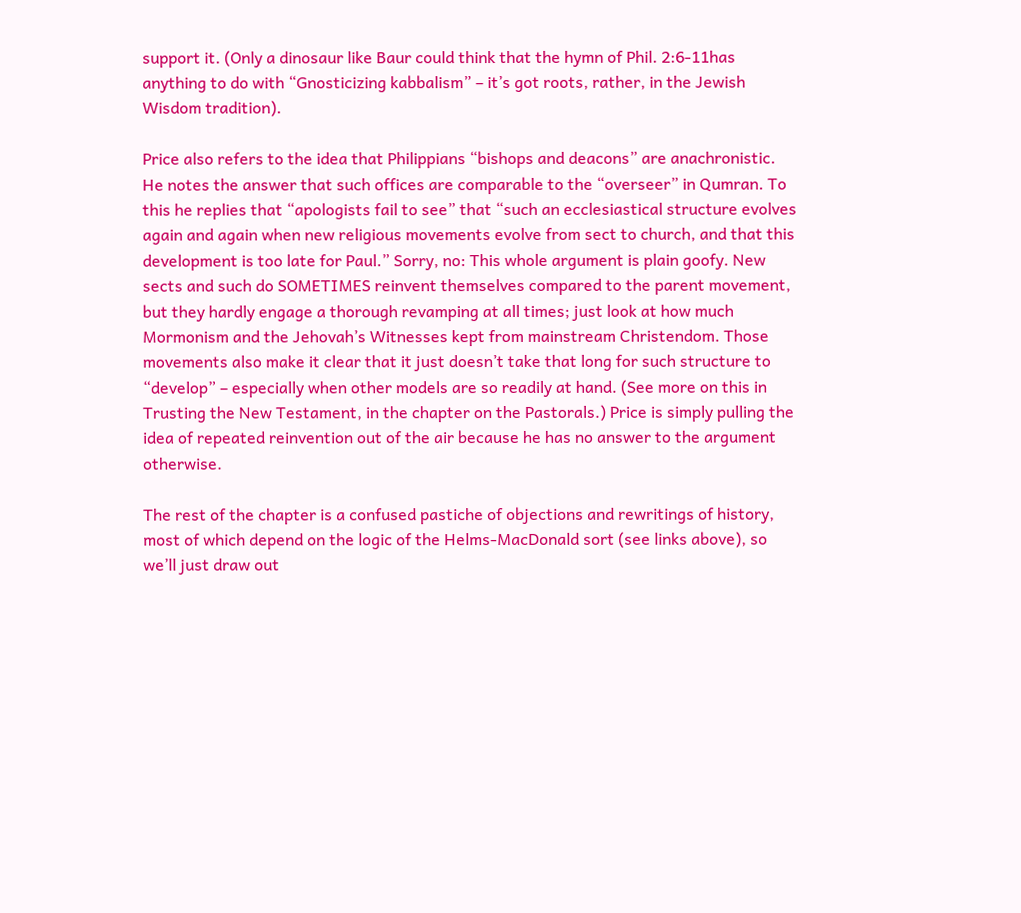support it. (Only a dinosaur like Baur could think that the hymn of Phil. 2:6-11has anything to do with “Gnosticizing kabbalism” – it’s got roots, rather, in the Jewish Wisdom tradition).

Price also refers to the idea that Philippians “bishops and deacons” are anachronistic. He notes the answer that such offices are comparable to the “overseer” in Qumran. To this he replies that “apologists fail to see” that “such an ecclesiastical structure evolves again and again when new religious movements evolve from sect to church, and that this development is too late for Paul.” Sorry, no: This whole argument is plain goofy. New sects and such do SOMETIMES reinvent themselves compared to the parent movement, but they hardly engage a thorough revamping at all times; just look at how much Mormonism and the Jehovah’s Witnesses kept from mainstream Christendom. Those movements also make it clear that it just doesn’t take that long for such structure to “develop” – especially when other models are so readily at hand. (See more on this in Trusting the New Testament, in the chapter on the Pastorals.) Price is simply pulling the idea of repeated reinvention out of the air because he has no answer to the argument otherwise.

The rest of the chapter is a confused pastiche of objections and rewritings of history, most of which depend on the logic of the Helms-MacDonald sort (see links above), so we’ll just draw out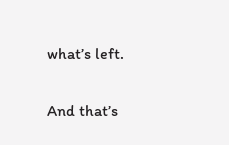what’s left.

And that’s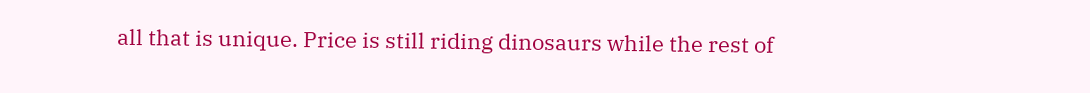all that is unique. Price is still riding dinosaurs while the rest of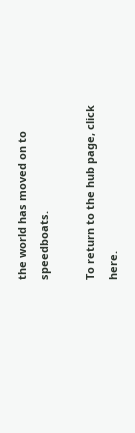the world has moved on to speedboats.

To return to the hub page, click here.